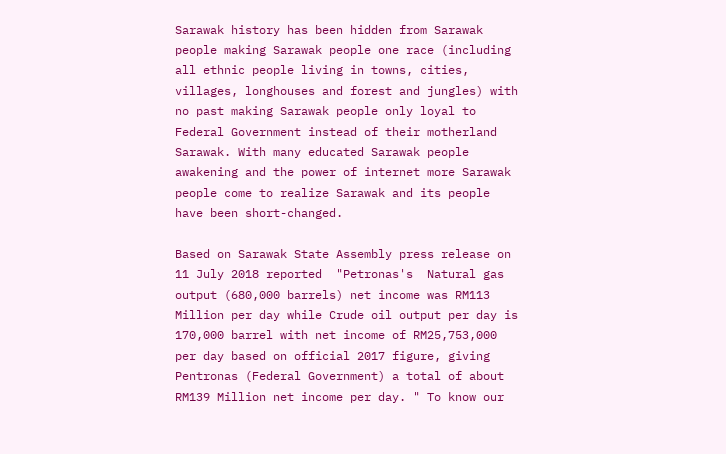Sarawak history has been hidden from Sarawak people making Sarawak people one race (including all ethnic people living in towns, cities, villages, longhouses and forest and jungles) with no past making Sarawak people only loyal to Federal Government instead of their motherland Sarawak. With many educated Sarawak people awakening and the power of internet more Sarawak people come to realize Sarawak and its people have been short-changed.

Based on Sarawak State Assembly press release on 11 July 2018 reported  "Petronas's  Natural gas output (680,000 barrels) net income was RM113 Million per day while Crude oil output per day is 170,000 barrel with net income of RM25,753,000 per day based on official 2017 figure, giving Pentronas (Federal Government) a total of about RM139 Million net income per day. " To know our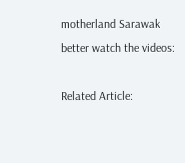motherland Sarawak better watch the videos:

Related Article: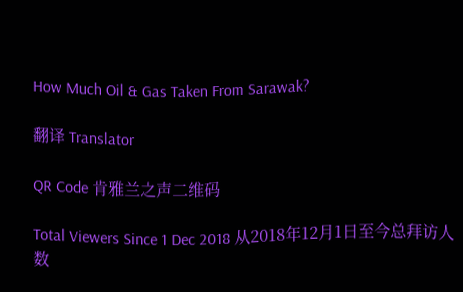How Much Oil & Gas Taken From Sarawak?

翻译 Translator

QR Code 肯雅兰之声二维码

Total Viewers Since 1 Dec 2018 从2018年12月1日至今总拜访人数